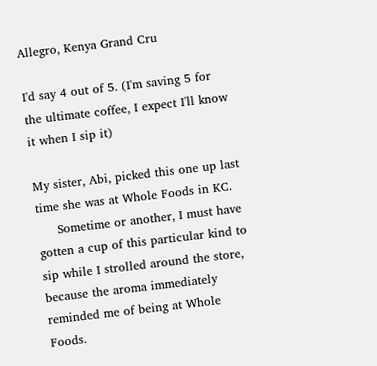Allegro, Kenya Grand Cru

I'd say 4 out of 5. (I'm saving 5 for the ultimate coffee, I expect I'll know it when I sip it)

My sister, Abi, picked this one up last time she was at Whole Foods in KC.
     Sometime or another, I must have gotten a cup of this particular kind to sip while I strolled around the store, because the aroma immediately reminded me of being at Whole Foods.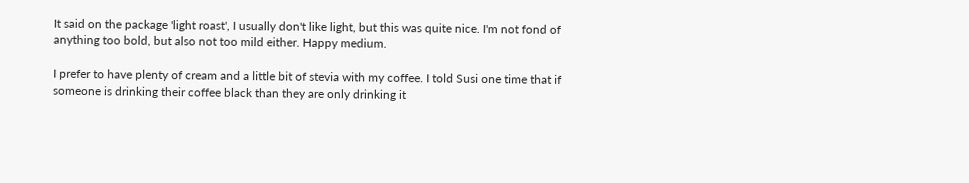It said on the package 'light roast', I usually don't like light, but this was quite nice. I'm not fond of anything too bold, but also not too mild either. Happy medium.

I prefer to have plenty of cream and a little bit of stevia with my coffee. I told Susi one time that if someone is drinking their coffee black than they are only drinking it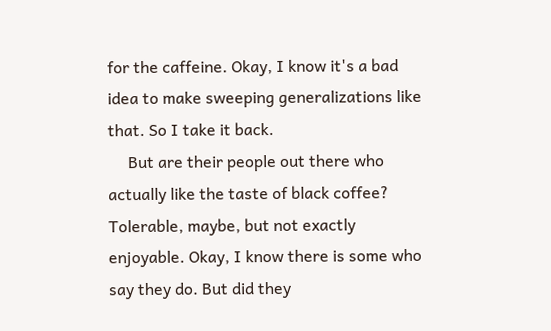for the caffeine. Okay, I know it's a bad idea to make sweeping generalizations like that. So I take it back.
     But are their people out there who actually like the taste of black coffee? Tolerable, maybe, but not exactly enjoyable. Okay, I know there is some who say they do. But did they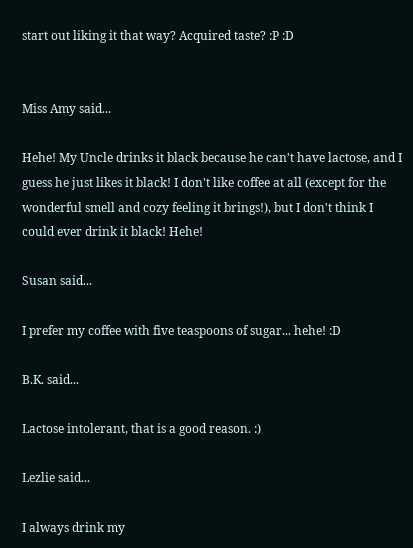start out liking it that way? Acquired taste? :P :D


Miss Amy said...

Hehe! My Uncle drinks it black because he can't have lactose, and I guess he just likes it black! I don't like coffee at all (except for the wonderful smell and cozy feeling it brings!), but I don't think I could ever drink it black! Hehe!

Susan said...

I prefer my coffee with five teaspoons of sugar... hehe! :D

B.K. said...

Lactose intolerant, that is a good reason. :)

Lezlie said...

I always drink my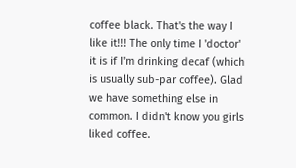coffee black. That's the way I like it!!! The only time I 'doctor' it is if I'm drinking decaf (which is usually sub-par coffee). Glad we have something else in common. I didn't know you girls liked coffee.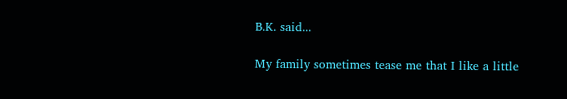B.K. said...

My family sometimes tease me that I like a little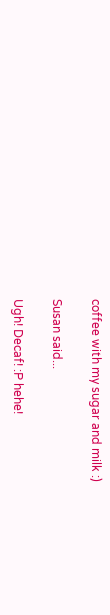coffee with my sugar and milk :)

Susan said...

Ugh! Decaf! :P hehe!